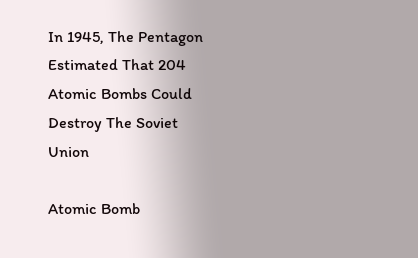In 1945, The Pentagon Estimated That 204 Atomic Bombs Could Destroy The Soviet Union

Atomic Bomb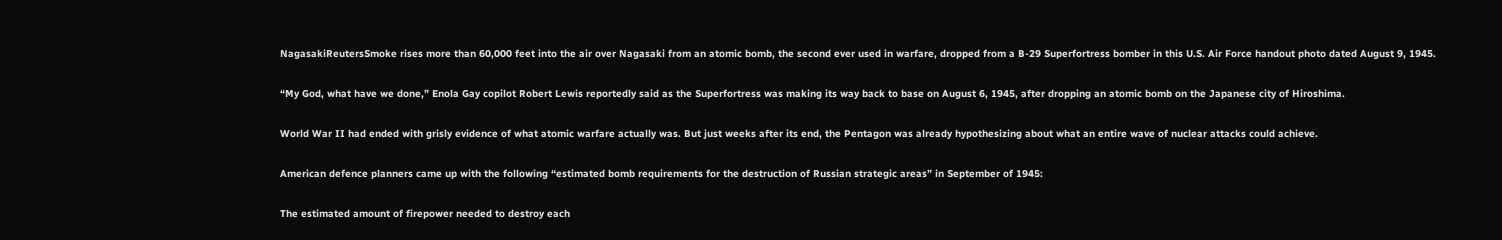NagasakiReutersSmoke rises more than 60,000 feet into the air over Nagasaki from an atomic bomb, the second ever used in warfare, dropped from a B-29 Superfortress bomber in this U.S. Air Force handout photo dated August 9, 1945.

“My God, what have we done,” Enola Gay copilot Robert Lewis reportedly said as the Superfortress was making its way back to base on August 6, 1945, after dropping an atomic bomb on the Japanese city of Hiroshima.

World War II had ended with grisly evidence of what atomic warfare actually was. But just weeks after its end, the Pentagon was already hypothesizing about what an entire wave of nuclear attacks could achieve.

American defence planners came up with the following “estimated bomb requirements for the destruction of Russian strategic areas” in September of 1945:

The estimated amount of firepower needed to destroy each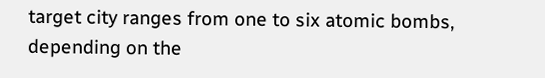target city ranges from one to six atomic bombs, depending on the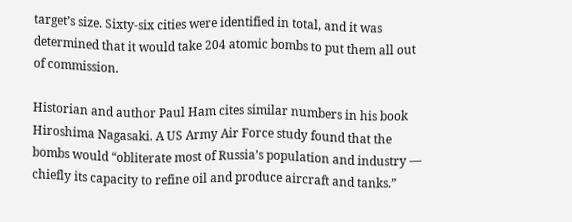target’s size. Sixty-six cities were identified in total, and it was determined that it would take 204 atomic bombs to put them all out of commission.

Historian and author Paul Ham cites similar numbers in his book Hiroshima Nagasaki. A US Army Air Force study found that the bombs would “obliterate most of Russia’s population and industry — chiefly its capacity to refine oil and produce aircraft and tanks.”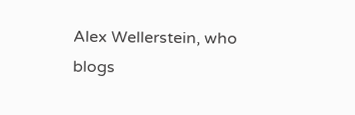Alex Wellerstein, who blogs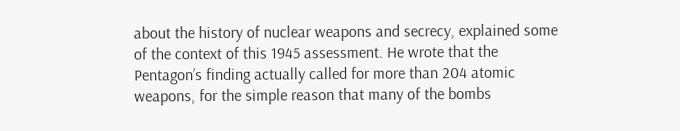about the history of nuclear weapons and secrecy, explained some of the context of this 1945 assessment. He wrote that the Pentagon’s finding actually called for more than 204 atomic weapons, for the simple reason that many of the bombs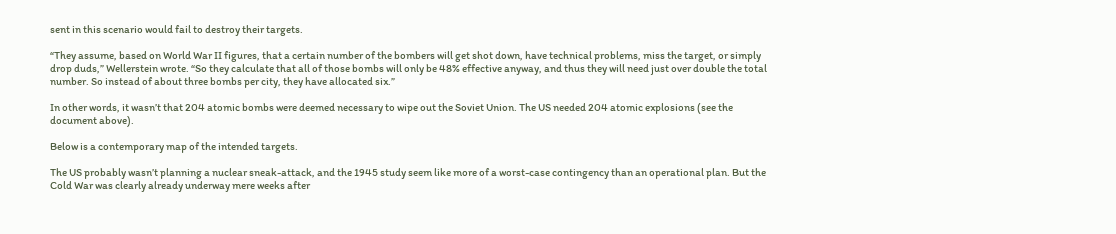sent in this scenario would fail to destroy their targets.

“They assume, based on World War II figures, that a certain number of the bombers will get shot down, have technical problems, miss the target, or simply drop duds,” Wellerstein wrote. “So they calculate that all of those bombs will only be 48% effective anyway, and thus they will need just over double the total number. So instead of about three bombs per city, they have allocated six.”

In other words, it wasn’t that 204 atomic bombs were deemed necessary to wipe out the Soviet Union. The US needed 204 atomic explosions (see the document above).

Below is a contemporary map of the intended targets.

The US probably wasn’t planning a nuclear sneak-attack, and the 1945 study seem like more of a worst-case contingency than an operational plan. But the Cold War was clearly already underway mere weeks after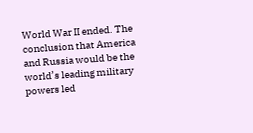World War II ended. The conclusion that America and Russia would be the world’s leading military powers led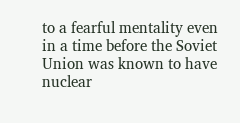to a fearful mentality even in a time before the Soviet Union was known to have nuclear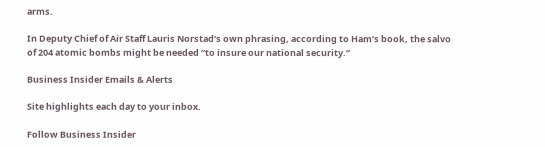arms.

In Deputy Chief of Air Staff Lauris Norstad’s own phrasing, according to Ham’s book, the salvo of 204 atomic bombs might be needed “to insure our national security.”

Business Insider Emails & Alerts

Site highlights each day to your inbox.

Follow Business Insider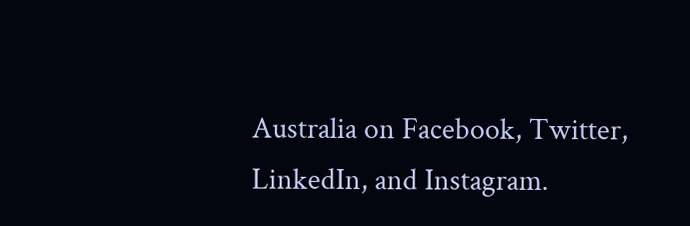Australia on Facebook, Twitter, LinkedIn, and Instagram.